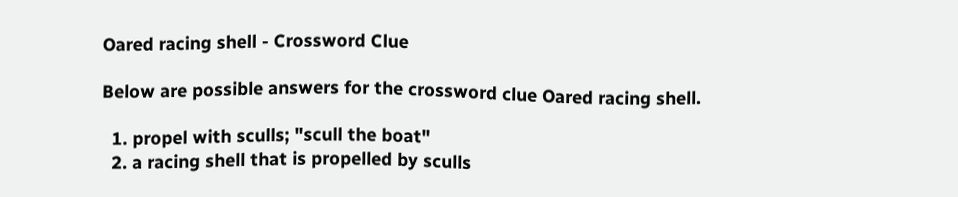Oared racing shell - Crossword Clue

Below are possible answers for the crossword clue Oared racing shell.

  1. propel with sculls; "scull the boat"
  2. a racing shell that is propelled by sculls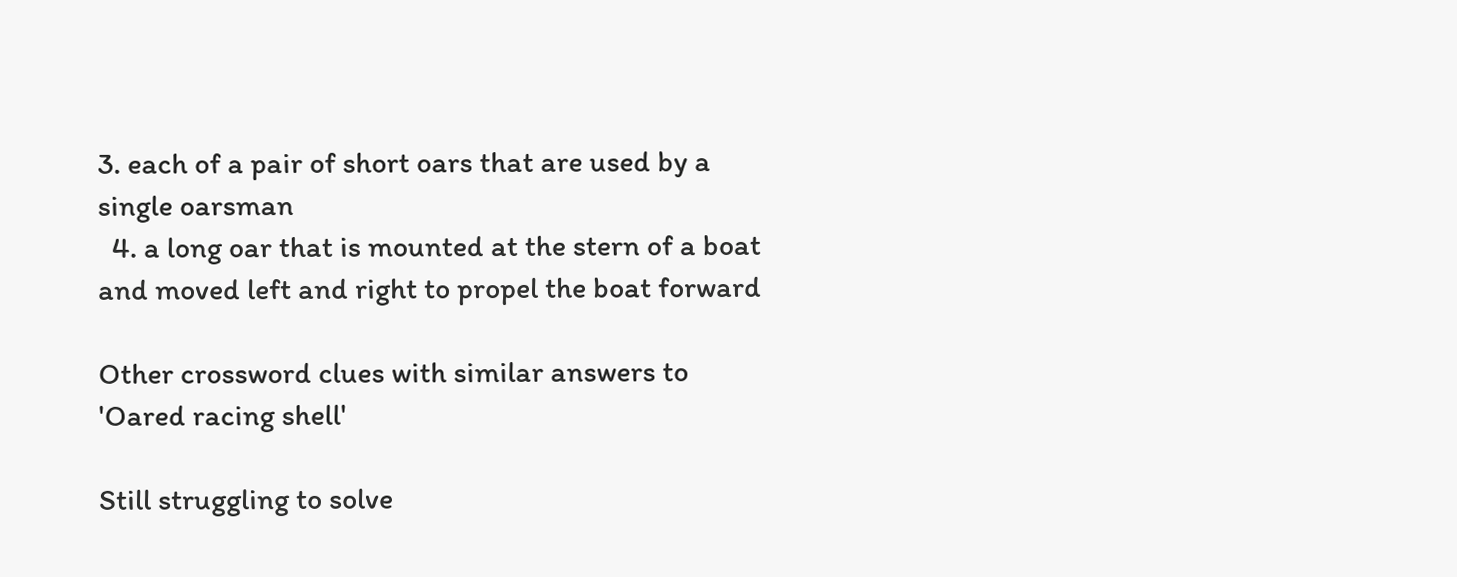3. each of a pair of short oars that are used by a single oarsman
  4. a long oar that is mounted at the stern of a boat and moved left and right to propel the boat forward

Other crossword clues with similar answers to 'Oared racing shell'

Still struggling to solve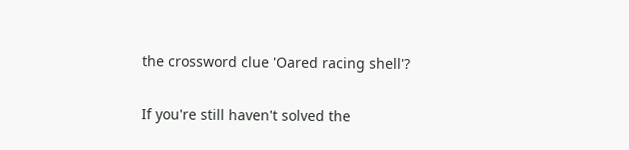the crossword clue 'Oared racing shell'?

If you're still haven't solved the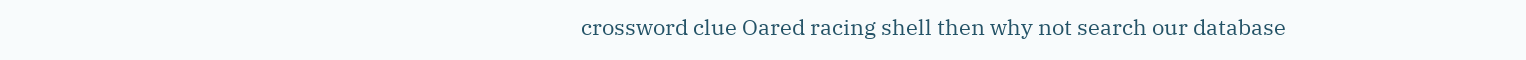crossword clue Oared racing shell then why not search our database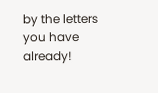by the letters you have already!